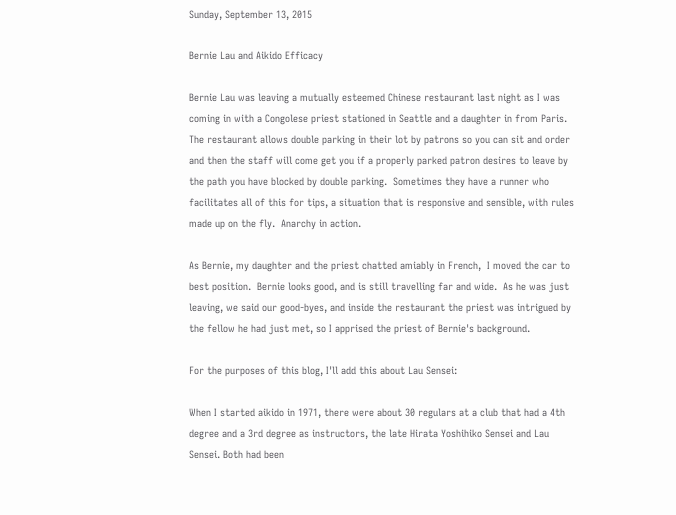Sunday, September 13, 2015

Bernie Lau and Aikido Efficacy

Bernie Lau was leaving a mutually esteemed Chinese restaurant last night as I was coming in with a Congolese priest stationed in Seattle and a daughter in from Paris.  The restaurant allows double parking in their lot by patrons so you can sit and order and then the staff will come get you if a properly parked patron desires to leave by the path you have blocked by double parking.  Sometimes they have a runner who facilitates all of this for tips, a situation that is responsive and sensible, with rules made up on the fly.  Anarchy in action.

As Bernie, my daughter and the priest chatted amiably in French,  I moved the car to best position.  Bernie looks good, and is still travelling far and wide.  As he was just leaving, we said our good-byes, and inside the restaurant the priest was intrigued by the fellow he had just met, so I apprised the priest of Bernie's background.

For the purposes of this blog, I'll add this about Lau Sensei:

When I started aikido in 1971, there were about 30 regulars at a club that had a 4th degree and a 3rd degree as instructors, the late Hirata Yoshihiko Sensei and Lau Sensei. Both had been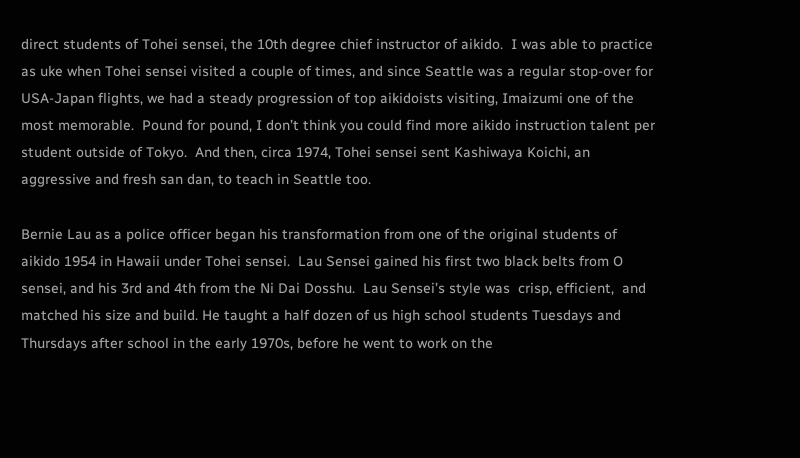direct students of Tohei sensei, the 10th degree chief instructor of aikido.  I was able to practice as uke when Tohei sensei visited a couple of times, and since Seattle was a regular stop-over for USA-Japan flights, we had a steady progression of top aikidoists visiting, Imaizumi one of the most memorable.  Pound for pound, I don’t think you could find more aikido instruction talent per student outside of Tokyo.  And then, circa 1974, Tohei sensei sent Kashiwaya Koichi, an aggressive and fresh san dan, to teach in Seattle too.

Bernie Lau as a police officer began his transformation from one of the original students of aikido 1954 in Hawaii under Tohei sensei.  Lau Sensei gained his first two black belts from O sensei, and his 3rd and 4th from the Ni Dai Dosshu.  Lau Sensei’s style was  crisp, efficient,  and matched his size and build. He taught a half dozen of us high school students Tuesdays and Thursdays after school in the early 1970s, before he went to work on the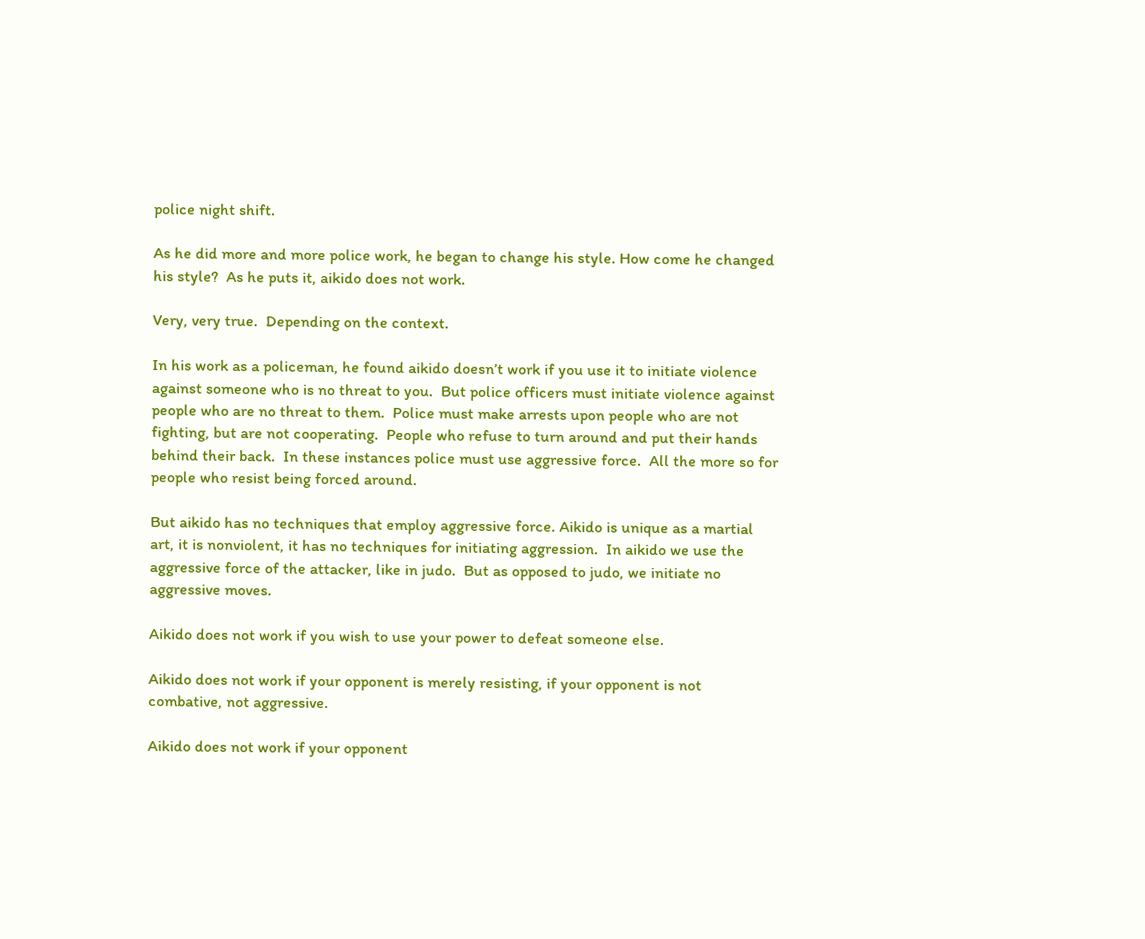police night shift.

As he did more and more police work, he began to change his style. How come he changed his style?  As he puts it, aikido does not work.

Very, very true.  Depending on the context.

In his work as a policeman, he found aikido doesn’t work if you use it to initiate violence against someone who is no threat to you.  But police officers must initiate violence against people who are no threat to them.  Police must make arrests upon people who are not fighting, but are not cooperating.  People who refuse to turn around and put their hands behind their back.  In these instances police must use aggressive force.  All the more so for people who resist being forced around.

But aikido has no techniques that employ aggressive force. Aikido is unique as a martial art, it is nonviolent, it has no techniques for initiating aggression.  In aikido we use the aggressive force of the attacker, like in judo.  But as opposed to judo, we initiate no aggressive moves.

Aikido does not work if you wish to use your power to defeat someone else.

Aikido does not work if your opponent is merely resisting, if your opponent is not combative, not aggressive.

Aikido does not work if your opponent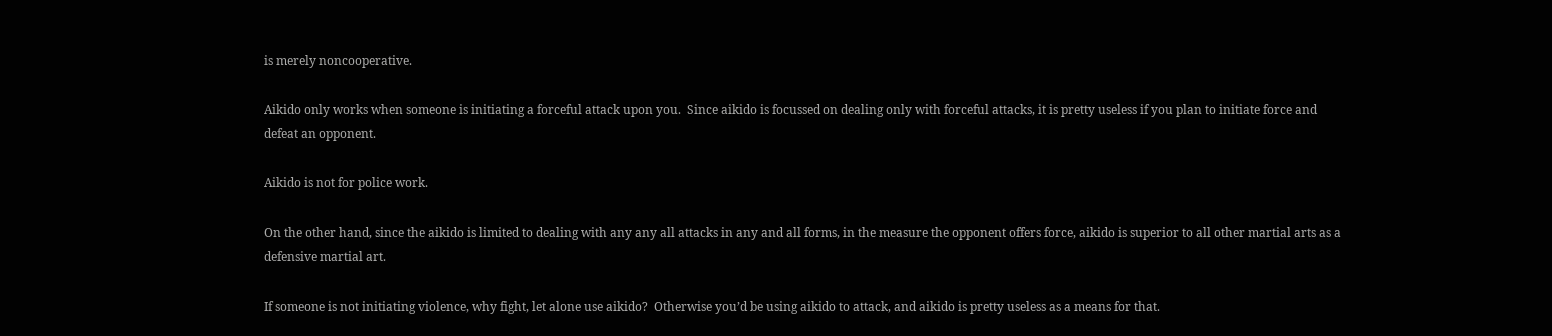is merely noncooperative.

Aikido only works when someone is initiating a forceful attack upon you.  Since aikido is focussed on dealing only with forceful attacks, it is pretty useless if you plan to initiate force and defeat an opponent.

Aikido is not for police work.

On the other hand, since the aikido is limited to dealing with any any all attacks in any and all forms, in the measure the opponent offers force, aikido is superior to all other martial arts as a defensive martial art.

If someone is not initiating violence, why fight, let alone use aikido?  Otherwise you’d be using aikido to attack, and aikido is pretty useless as a means for that.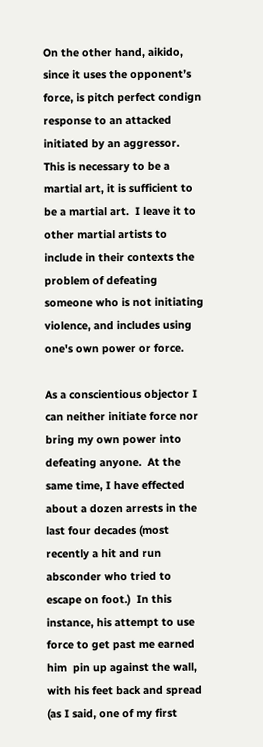On the other hand, aikido, since it uses the opponent’s force, is pitch perfect condign response to an attacked initiated by an aggressor. This is necessary to be a martial art, it is sufficient to be a martial art.  I leave it to other martial artists to include in their contexts the problem of defeating someone who is not initiating violence, and includes using one's own power or force.

As a conscientious objector I can neither initiate force nor bring my own power into defeating anyone.  At the same time, I have effected about a dozen arrests in the last four decades (most recently a hit and run absconder who tried to escape on foot.)  In this instance, his attempt to use force to get past me earned him  pin up against the wall, with his feet back and spread (as I said, one of my first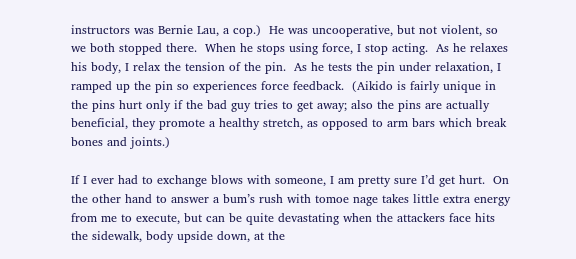instructors was Bernie Lau, a cop.)  He was uncooperative, but not violent, so we both stopped there.  When he stops using force, I stop acting.  As he relaxes his body, I relax the tension of the pin.  As he tests the pin under relaxation, I ramped up the pin so experiences force feedback.  (Aikido is fairly unique in the pins hurt only if the bad guy tries to get away; also the pins are actually beneficial, they promote a healthy stretch, as opposed to arm bars which break bones and joints.)

If I ever had to exchange blows with someone, I am pretty sure I’d get hurt.  On the other hand to answer a bum’s rush with tomoe nage takes little extra energy from me to execute, but can be quite devastating when the attackers face hits the sidewalk, body upside down, at the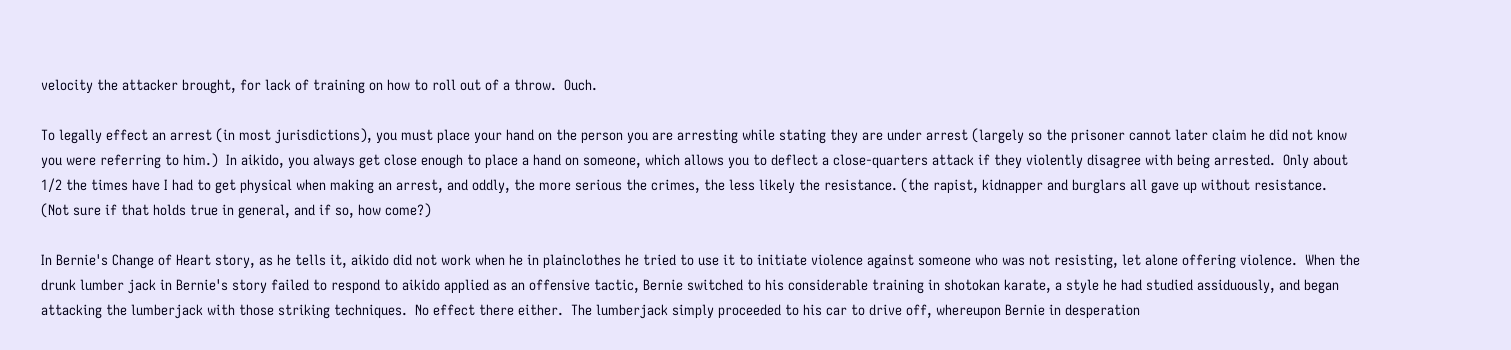velocity the attacker brought, for lack of training on how to roll out of a throw.  Ouch.

To legally effect an arrest (in most jurisdictions), you must place your hand on the person you are arresting while stating they are under arrest (largely so the prisoner cannot later claim he did not know you were referring to him.)  In aikido, you always get close enough to place a hand on someone, which allows you to deflect a close-quarters attack if they violently disagree with being arrested.  Only about 1/2 the times have I had to get physical when making an arrest, and oddly, the more serious the crimes, the less likely the resistance. (the rapist, kidnapper and burglars all gave up without resistance.  (Not sure if that holds true in general, and if so, how come?)

In Bernie's Change of Heart story, as he tells it, aikido did not work when he in plainclothes he tried to use it to initiate violence against someone who was not resisting, let alone offering violence.  When the drunk lumber jack in Bernie's story failed to respond to aikido applied as an offensive tactic, Bernie switched to his considerable training in shotokan karate, a style he had studied assiduously, and began attacking the lumberjack with those striking techniques.  No effect there either.  The lumberjack simply proceeded to his car to drive off, whereupon Bernie in desperation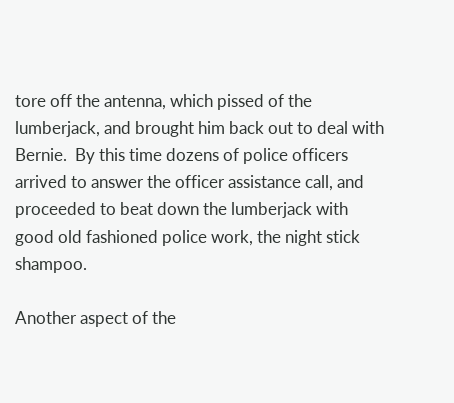tore off the antenna, which pissed of the lumberjack, and brought him back out to deal with Bernie.  By this time dozens of police officers arrived to answer the officer assistance call, and proceeded to beat down the lumberjack with good old fashioned police work, the night stick shampoo.

Another aspect of the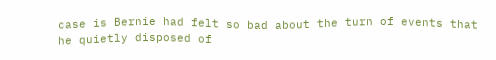case is Bernie had felt so bad about the turn of events that he quietly disposed of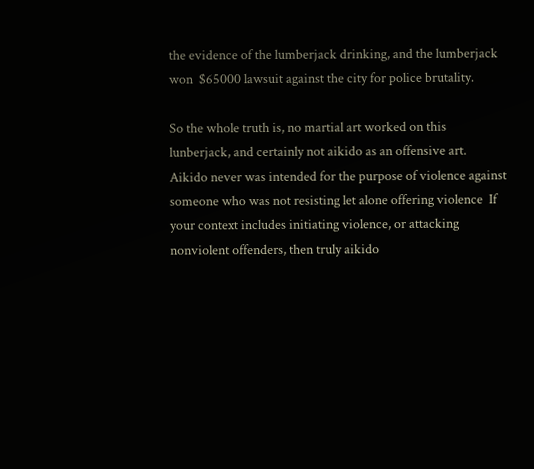the evidence of the lumberjack drinking, and the lumberjack won  $65000 lawsuit against the city for police brutality.

So the whole truth is, no martial art worked on this lunberjack, and certainly not aikido as an offensive art.   Aikido never was intended for the purpose of violence against someone who was not resisting let alone offering violence  If your context includes initiating violence, or attacking nonviolent offenders, then truly aikido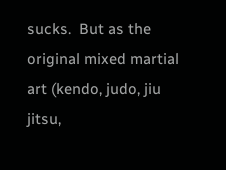sucks.  But as the original mixed martial art (kendo, judo, jiu jitsu,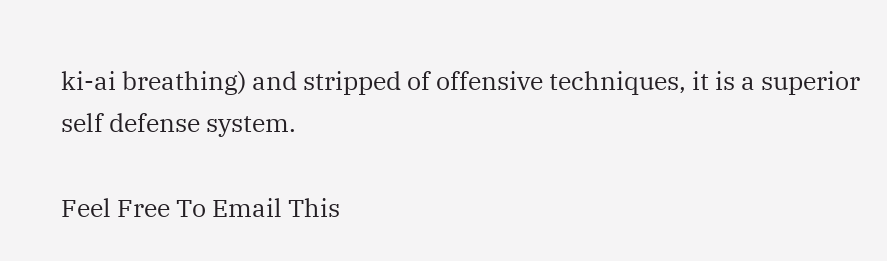ki-ai breathing) and stripped of offensive techniques, it is a superior self defense system.

Feel Free To Email This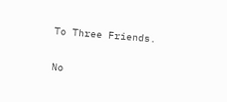To Three Friends.

No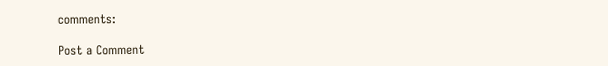comments:

Post a Comment